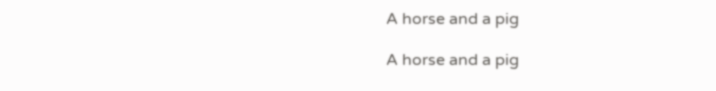A horse and a pig

A horse and a pig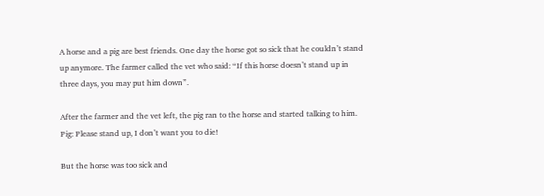A horse and a pig are best friends. One day the horse got so sick that he couldn’t stand up anymore. The farmer called the vet who said: “If this horse doesn’t stand up in three days, you may put him down”.

After the farmer and the vet left, the pig ran to the horse and started talking to him.
Pig: Please stand up, I don’t want you to die!

But the horse was too sick and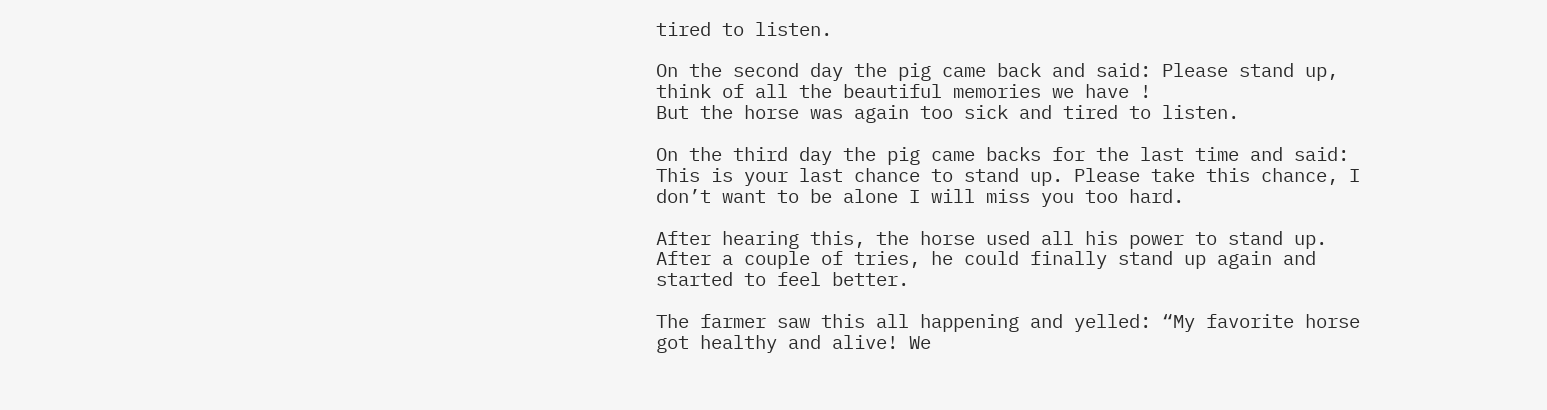tired to listen.

On the second day the pig came back and said: Please stand up, think of all the beautiful memories we have !
But the horse was again too sick and tired to listen.

On the third day the pig came backs for the last time and said: This is your last chance to stand up. Please take this chance, I don’t want to be alone I will miss you too hard.

After hearing this, the horse used all his power to stand up. After a couple of tries, he could finally stand up again and started to feel better.

The farmer saw this all happening and yelled: “My favorite horse got healthy and alive! We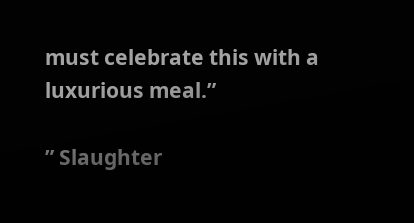must celebrate this with a luxurious meal.”

” Slaughter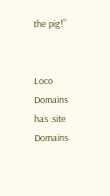the pig!”


Loco Domains has .site Domains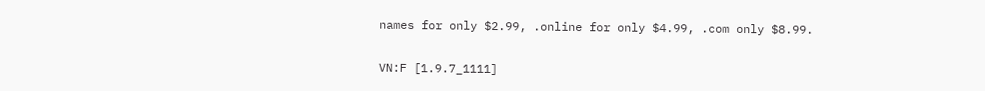names for only $2.99, .online for only $4.99, .com only $8.99.

VN:F [1.9.7_1111]